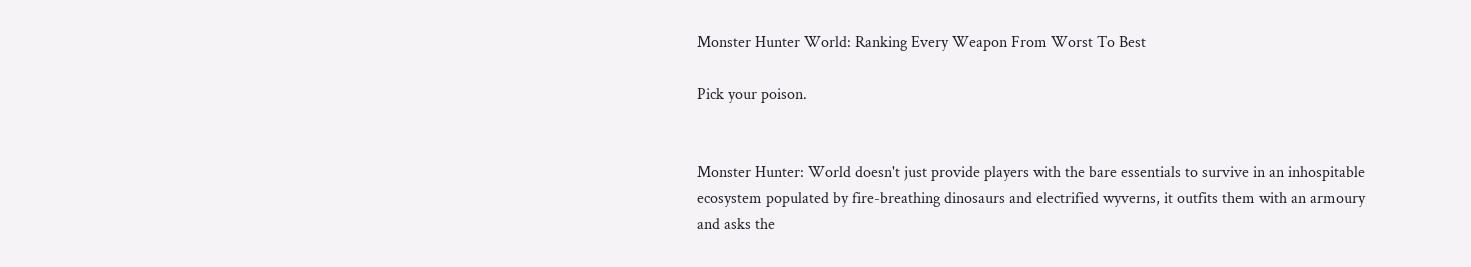Monster Hunter World: Ranking Every Weapon From Worst To Best

Pick your poison.


Monster Hunter: World doesn't just provide players with the bare essentials to survive in an inhospitable ecosystem populated by fire-breathing dinosaurs and electrified wyverns, it outfits them with an armoury and asks the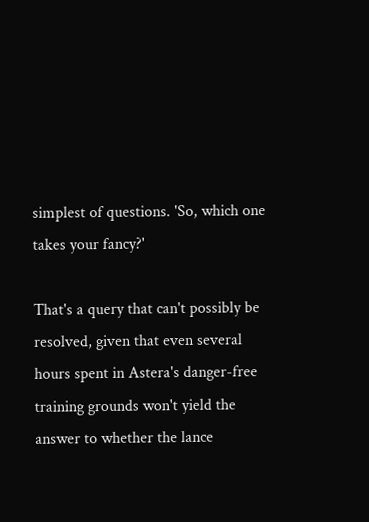simplest of questions. 'So, which one takes your fancy?'

That's a query that can't possibly be resolved, given that even several hours spent in Astera's danger-free training grounds won't yield the answer to whether the lance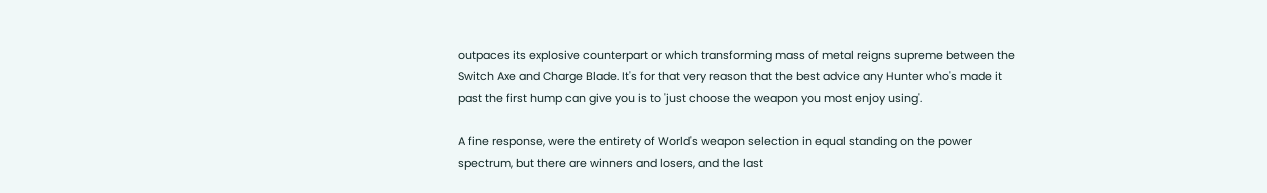outpaces its explosive counterpart or which transforming mass of metal reigns supreme between the Switch Axe and Charge Blade. It's for that very reason that the best advice any Hunter who's made it past the first hump can give you is to 'just choose the weapon you most enjoy using'.

A fine response, were the entirety of World's weapon selection in equal standing on the power spectrum, but there are winners and losers, and the last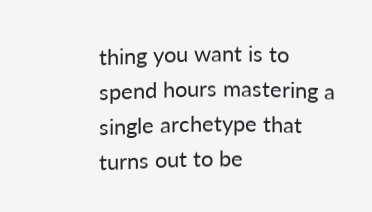thing you want is to spend hours mastering a single archetype that turns out to be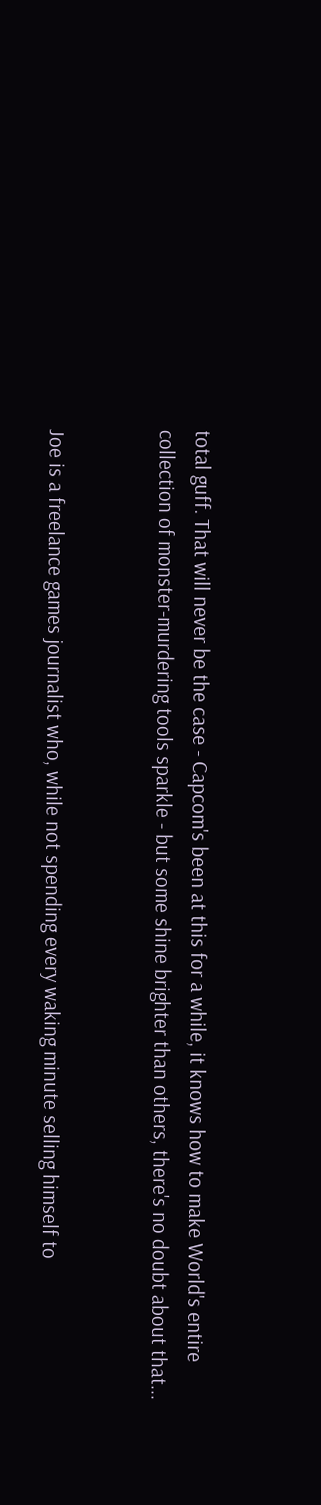total guff. That will never be the case - Capcom's been at this for a while, it knows how to make World's entire collection of monster-murdering tools sparkle - but some shine brighter than others, there's no doubt about that...


Joe is a freelance games journalist who, while not spending every waking minute selling himself to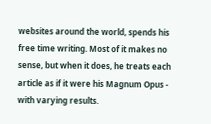websites around the world, spends his free time writing. Most of it makes no sense, but when it does, he treats each article as if it were his Magnum Opus - with varying results.